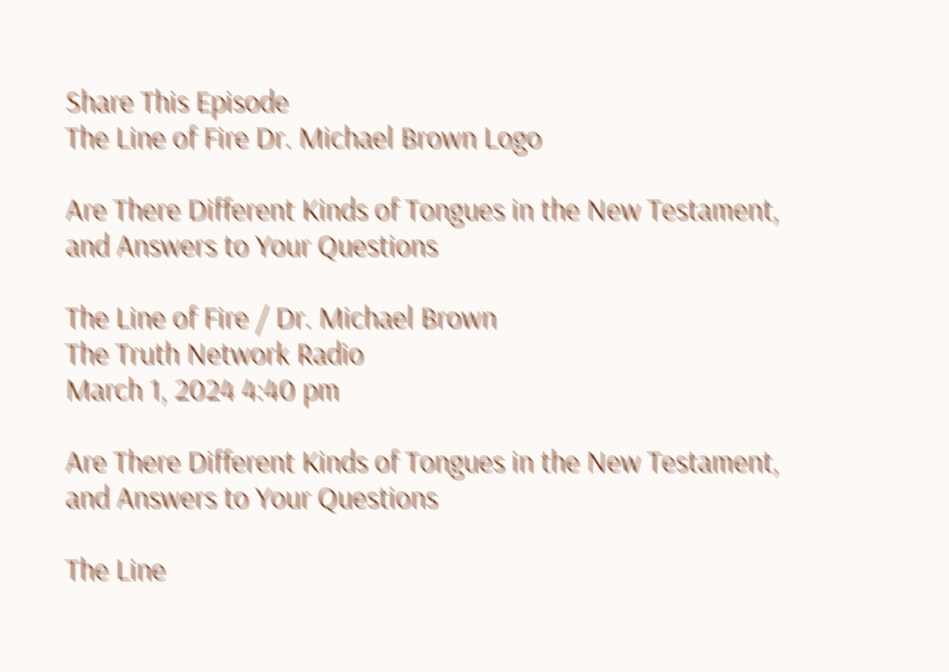Share This Episode
The Line of Fire Dr. Michael Brown Logo

Are There Different Kinds of Tongues in the New Testament, and Answers to Your Questions

The Line of Fire / Dr. Michael Brown
The Truth Network Radio
March 1, 2024 4:40 pm

Are There Different Kinds of Tongues in the New Testament, and Answers to Your Questions

The Line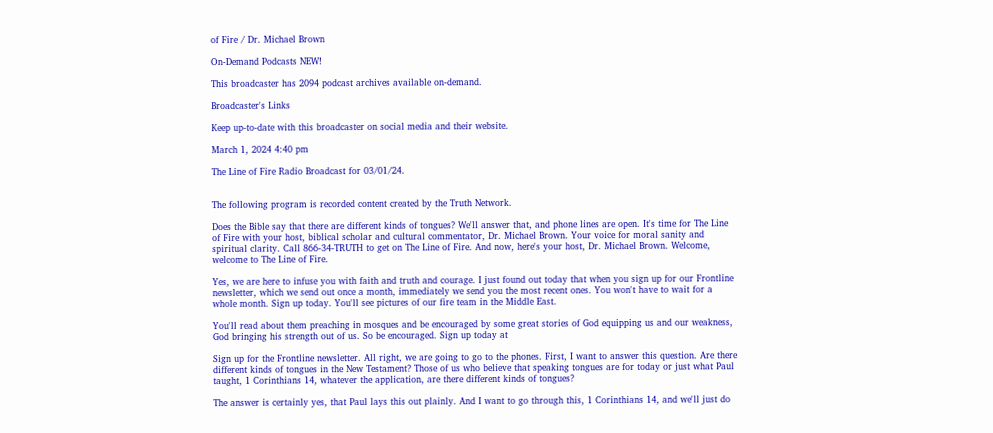of Fire / Dr. Michael Brown

On-Demand Podcasts NEW!

This broadcaster has 2094 podcast archives available on-demand.

Broadcaster's Links

Keep up-to-date with this broadcaster on social media and their website.

March 1, 2024 4:40 pm

The Line of Fire Radio Broadcast for 03/01/24.


The following program is recorded content created by the Truth Network.

Does the Bible say that there are different kinds of tongues? We'll answer that, and phone lines are open. It's time for The Line of Fire with your host, biblical scholar and cultural commentator, Dr. Michael Brown. Your voice for moral sanity and spiritual clarity. Call 866-34-TRUTH to get on The Line of Fire. And now, here's your host, Dr. Michael Brown. Welcome, welcome to The Line of Fire.

Yes, we are here to infuse you with faith and truth and courage. I just found out today that when you sign up for our Frontline newsletter, which we send out once a month, immediately we send you the most recent ones. You won't have to wait for a whole month. Sign up today. You'll see pictures of our fire team in the Middle East.

You'll read about them preaching in mosques and be encouraged by some great stories of God equipping us and our weakness, God bringing his strength out of us. So be encouraged. Sign up today at

Sign up for the Frontline newsletter. All right, we are going to go to the phones. First, I want to answer this question. Are there different kinds of tongues in the New Testament? Those of us who believe that speaking tongues are for today or just what Paul taught, 1 Corinthians 14, whatever the application, are there different kinds of tongues?

The answer is certainly yes, that Paul lays this out plainly. And I want to go through this, 1 Corinthians 14, and we'll just do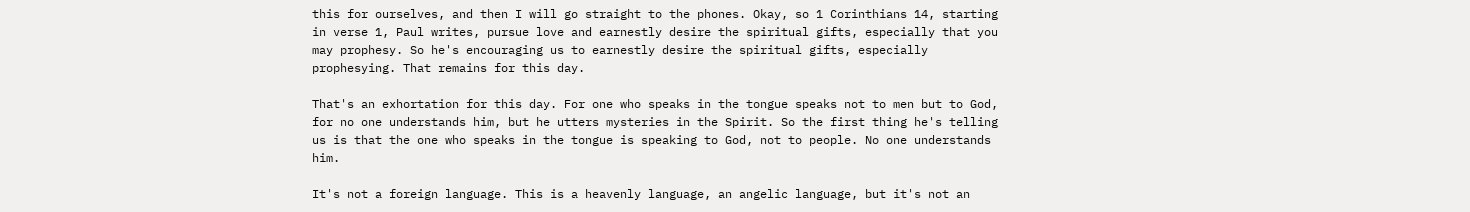this for ourselves, and then I will go straight to the phones. Okay, so 1 Corinthians 14, starting in verse 1, Paul writes, pursue love and earnestly desire the spiritual gifts, especially that you may prophesy. So he's encouraging us to earnestly desire the spiritual gifts, especially prophesying. That remains for this day.

That's an exhortation for this day. For one who speaks in the tongue speaks not to men but to God, for no one understands him, but he utters mysteries in the Spirit. So the first thing he's telling us is that the one who speaks in the tongue is speaking to God, not to people. No one understands him.

It's not a foreign language. This is a heavenly language, an angelic language, but it's not an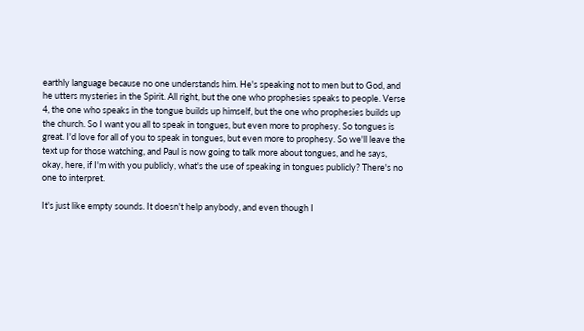earthly language because no one understands him. He's speaking not to men but to God, and he utters mysteries in the Spirit. All right, but the one who prophesies speaks to people. Verse 4, the one who speaks in the tongue builds up himself, but the one who prophesies builds up the church. So I want you all to speak in tongues, but even more to prophesy. So tongues is great. I'd love for all of you to speak in tongues, but even more to prophesy. So we'll leave the text up for those watching, and Paul is now going to talk more about tongues, and he says, okay, here, if I'm with you publicly, what's the use of speaking in tongues publicly? There's no one to interpret.

It's just like empty sounds. It doesn't help anybody, and even though I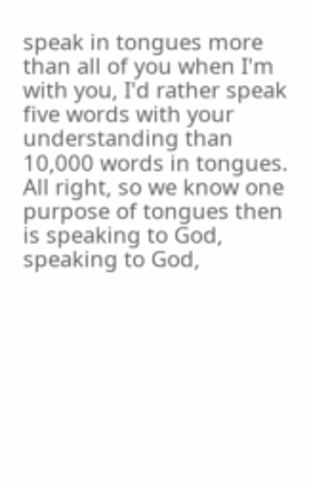speak in tongues more than all of you when I'm with you, I'd rather speak five words with your understanding than 10,000 words in tongues. All right, so we know one purpose of tongues then is speaking to God, speaking to God,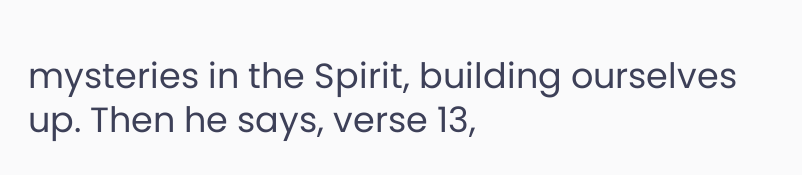mysteries in the Spirit, building ourselves up. Then he says, verse 13,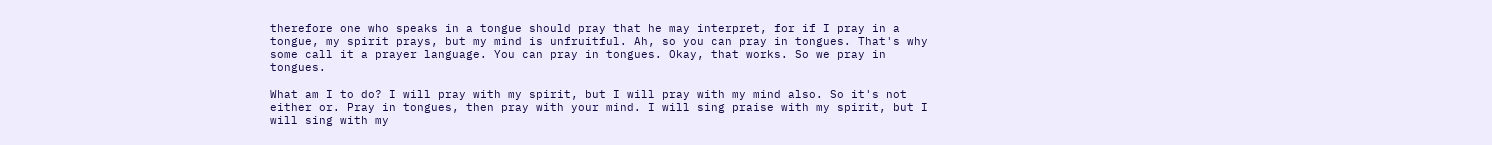therefore one who speaks in a tongue should pray that he may interpret, for if I pray in a tongue, my spirit prays, but my mind is unfruitful. Ah, so you can pray in tongues. That's why some call it a prayer language. You can pray in tongues. Okay, that works. So we pray in tongues.

What am I to do? I will pray with my spirit, but I will pray with my mind also. So it's not either or. Pray in tongues, then pray with your mind. I will sing praise with my spirit, but I will sing with my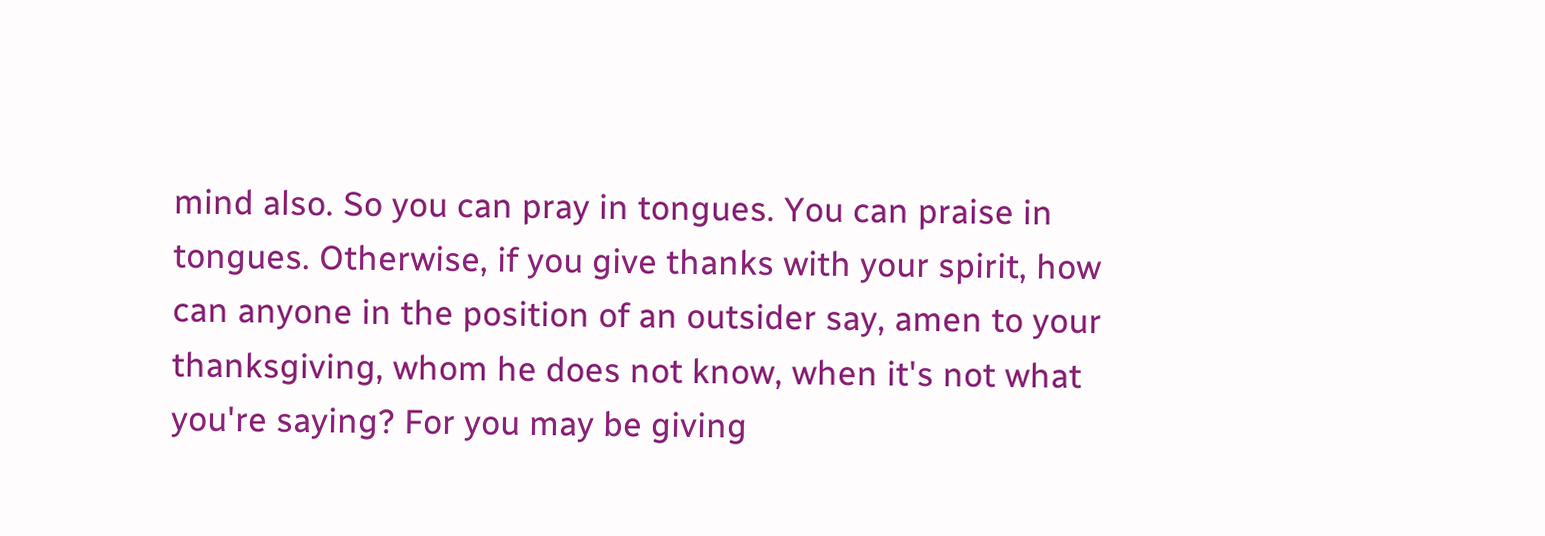mind also. So you can pray in tongues. You can praise in tongues. Otherwise, if you give thanks with your spirit, how can anyone in the position of an outsider say, amen to your thanksgiving, whom he does not know, when it's not what you're saying? For you may be giving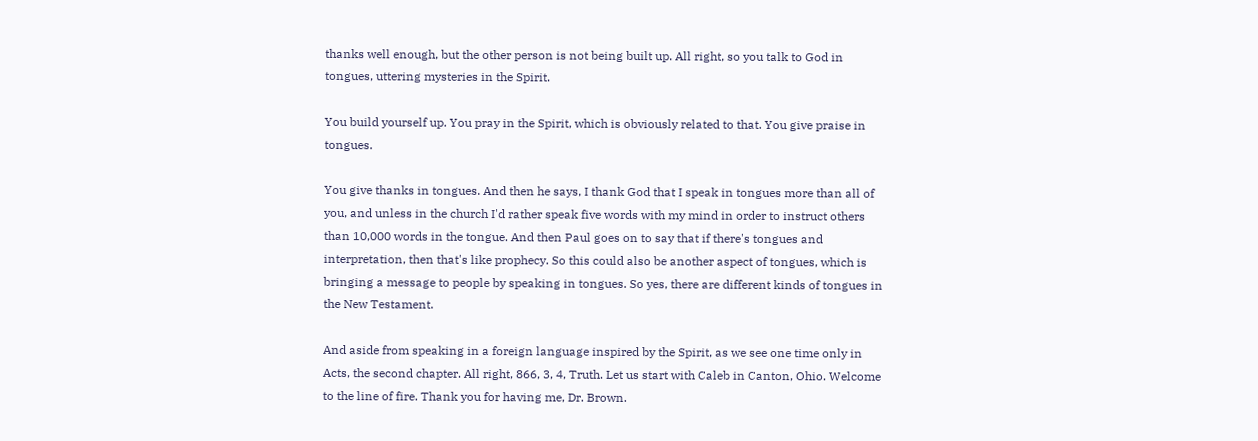thanks well enough, but the other person is not being built up. All right, so you talk to God in tongues, uttering mysteries in the Spirit.

You build yourself up. You pray in the Spirit, which is obviously related to that. You give praise in tongues.

You give thanks in tongues. And then he says, I thank God that I speak in tongues more than all of you, and unless in the church I'd rather speak five words with my mind in order to instruct others than 10,000 words in the tongue. And then Paul goes on to say that if there's tongues and interpretation, then that's like prophecy. So this could also be another aspect of tongues, which is bringing a message to people by speaking in tongues. So yes, there are different kinds of tongues in the New Testament.

And aside from speaking in a foreign language inspired by the Spirit, as we see one time only in Acts, the second chapter. All right, 866, 3, 4, Truth. Let us start with Caleb in Canton, Ohio. Welcome to the line of fire. Thank you for having me, Dr. Brown.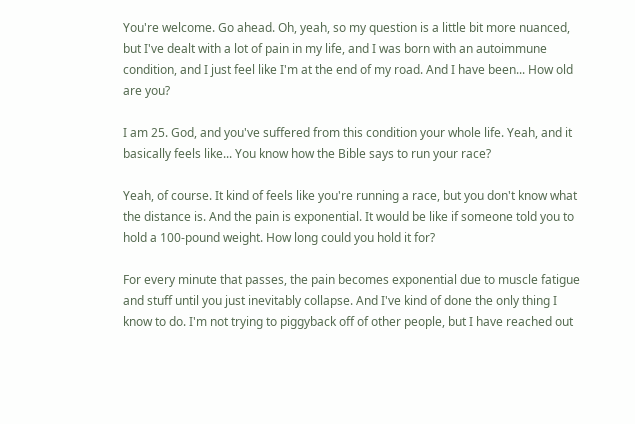You're welcome. Go ahead. Oh, yeah, so my question is a little bit more nuanced, but I've dealt with a lot of pain in my life, and I was born with an autoimmune condition, and I just feel like I'm at the end of my road. And I have been... How old are you?

I am 25. God, and you've suffered from this condition your whole life. Yeah, and it basically feels like... You know how the Bible says to run your race?

Yeah, of course. It kind of feels like you're running a race, but you don't know what the distance is. And the pain is exponential. It would be like if someone told you to hold a 100-pound weight. How long could you hold it for?

For every minute that passes, the pain becomes exponential due to muscle fatigue and stuff until you just inevitably collapse. And I've kind of done the only thing I know to do. I'm not trying to piggyback off of other people, but I have reached out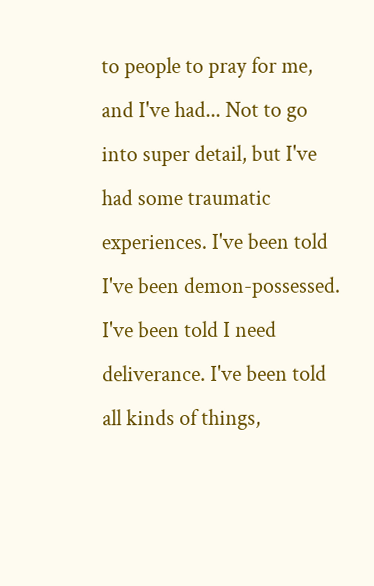to people to pray for me, and I've had... Not to go into super detail, but I've had some traumatic experiences. I've been told I've been demon-possessed. I've been told I need deliverance. I've been told all kinds of things,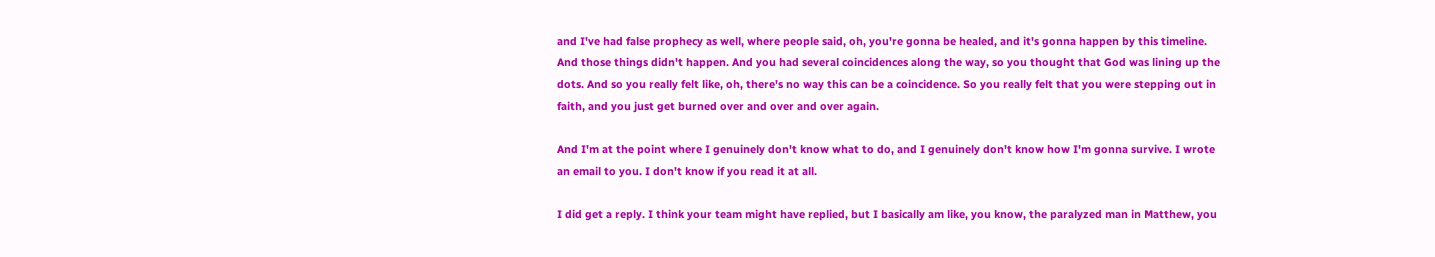and I've had false prophecy as well, where people said, oh, you're gonna be healed, and it's gonna happen by this timeline. And those things didn't happen. And you had several coincidences along the way, so you thought that God was lining up the dots. And so you really felt like, oh, there's no way this can be a coincidence. So you really felt that you were stepping out in faith, and you just get burned over and over and over again.

And I'm at the point where I genuinely don't know what to do, and I genuinely don't know how I'm gonna survive. I wrote an email to you. I don't know if you read it at all.

I did get a reply. I think your team might have replied, but I basically am like, you know, the paralyzed man in Matthew, you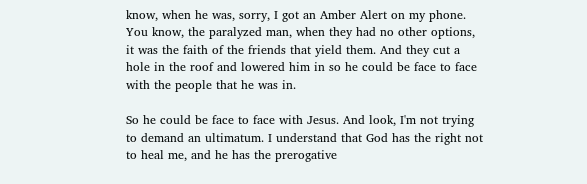know, when he was, sorry, I got an Amber Alert on my phone. You know, the paralyzed man, when they had no other options, it was the faith of the friends that yield them. And they cut a hole in the roof and lowered him in so he could be face to face with the people that he was in.

So he could be face to face with Jesus. And look, I'm not trying to demand an ultimatum. I understand that God has the right not to heal me, and he has the prerogative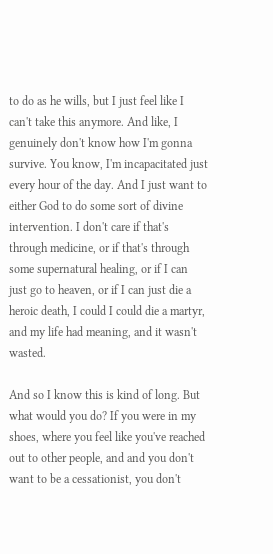to do as he wills, but I just feel like I can't take this anymore. And like, I genuinely don't know how I'm gonna survive. You know, I'm incapacitated just every hour of the day. And I just want to either God to do some sort of divine intervention. I don't care if that's through medicine, or if that's through some supernatural healing, or if I can just go to heaven, or if I can just die a heroic death, I could I could die a martyr, and my life had meaning, and it wasn't wasted.

And so I know this is kind of long. But what would you do? If you were in my shoes, where you feel like you've reached out to other people, and and you don't want to be a cessationist, you don't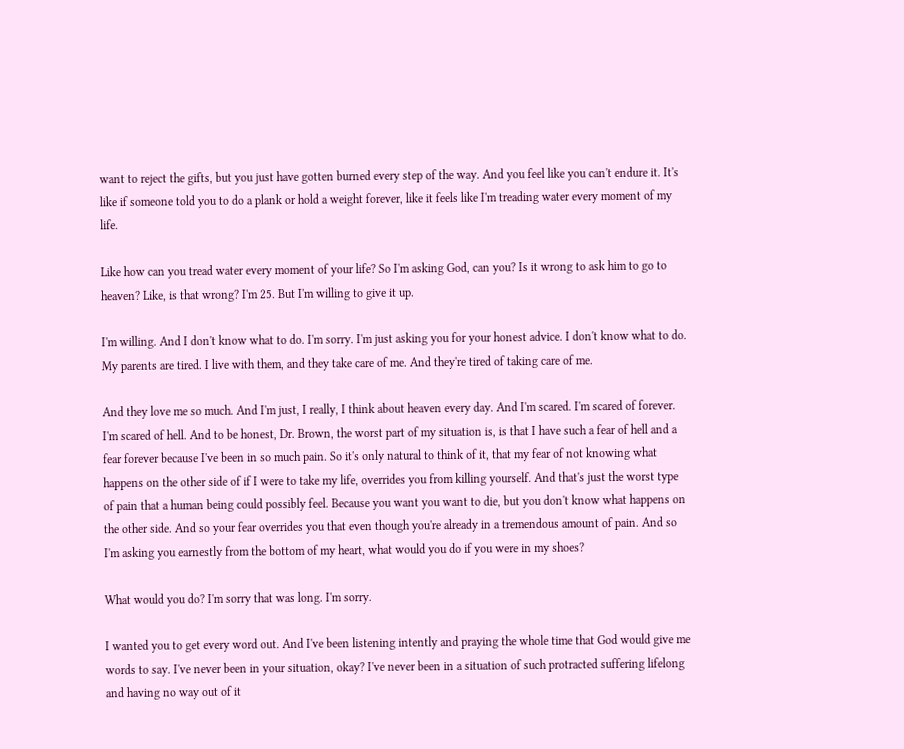want to reject the gifts, but you just have gotten burned every step of the way. And you feel like you can't endure it. It's like if someone told you to do a plank or hold a weight forever, like it feels like I'm treading water every moment of my life.

Like how can you tread water every moment of your life? So I'm asking God, can you? Is it wrong to ask him to go to heaven? Like, is that wrong? I'm 25. But I'm willing to give it up.

I'm willing. And I don't know what to do. I'm sorry. I'm just asking you for your honest advice. I don't know what to do. My parents are tired. I live with them, and they take care of me. And they're tired of taking care of me.

And they love me so much. And I'm just, I really, I think about heaven every day. And I'm scared. I'm scared of forever. I'm scared of hell. And to be honest, Dr. Brown, the worst part of my situation is, is that I have such a fear of hell and a fear forever because I've been in so much pain. So it's only natural to think of it, that my fear of not knowing what happens on the other side of if I were to take my life, overrides you from killing yourself. And that's just the worst type of pain that a human being could possibly feel. Because you want you want to die, but you don't know what happens on the other side. And so your fear overrides you that even though you're already in a tremendous amount of pain. And so I'm asking you earnestly from the bottom of my heart, what would you do if you were in my shoes?

What would you do? I'm sorry that was long. I'm sorry.

I wanted you to get every word out. And I've been listening intently and praying the whole time that God would give me words to say. I've never been in your situation, okay? I've never been in a situation of such protracted suffering lifelong and having no way out of it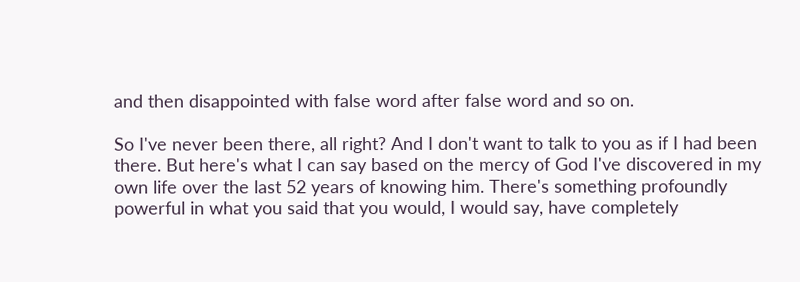and then disappointed with false word after false word and so on.

So I've never been there, all right? And I don't want to talk to you as if I had been there. But here's what I can say based on the mercy of God I've discovered in my own life over the last 52 years of knowing him. There's something profoundly powerful in what you said that you would, I would say, have completely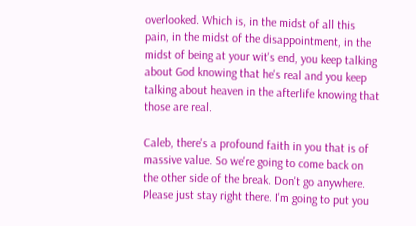overlooked. Which is, in the midst of all this pain, in the midst of the disappointment, in the midst of being at your wit's end, you keep talking about God knowing that he's real and you keep talking about heaven in the afterlife knowing that those are real.

Caleb, there's a profound faith in you that is of massive value. So we're going to come back on the other side of the break. Don't go anywhere. Please just stay right there. I'm going to put you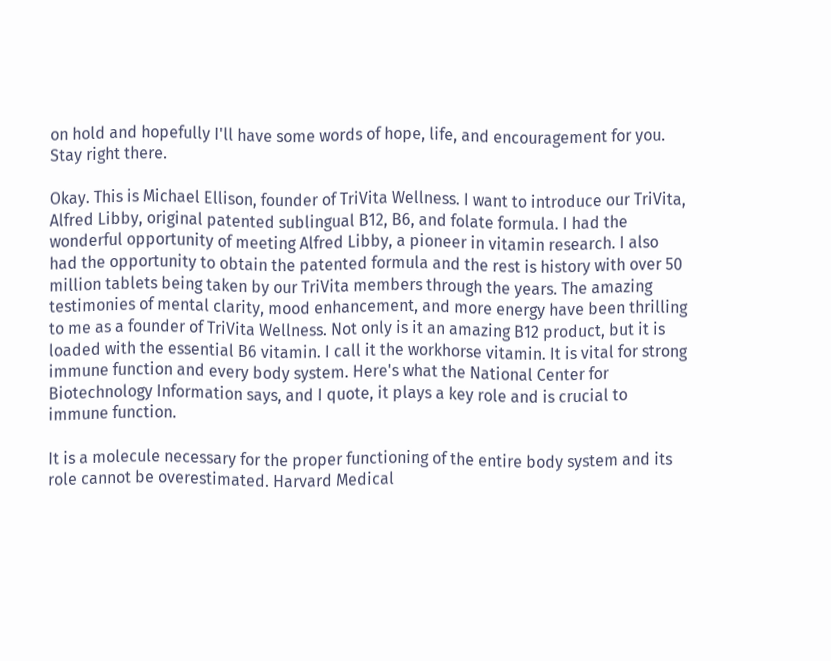on hold and hopefully I'll have some words of hope, life, and encouragement for you. Stay right there.

Okay. This is Michael Ellison, founder of TriVita Wellness. I want to introduce our TriVita, Alfred Libby, original patented sublingual B12, B6, and folate formula. I had the wonderful opportunity of meeting Alfred Libby, a pioneer in vitamin research. I also had the opportunity to obtain the patented formula and the rest is history with over 50 million tablets being taken by our TriVita members through the years. The amazing testimonies of mental clarity, mood enhancement, and more energy have been thrilling to me as a founder of TriVita Wellness. Not only is it an amazing B12 product, but it is loaded with the essential B6 vitamin. I call it the workhorse vitamin. It is vital for strong immune function and every body system. Here's what the National Center for Biotechnology Information says, and I quote, it plays a key role and is crucial to immune function.

It is a molecule necessary for the proper functioning of the entire body system and its role cannot be overestimated. Harvard Medical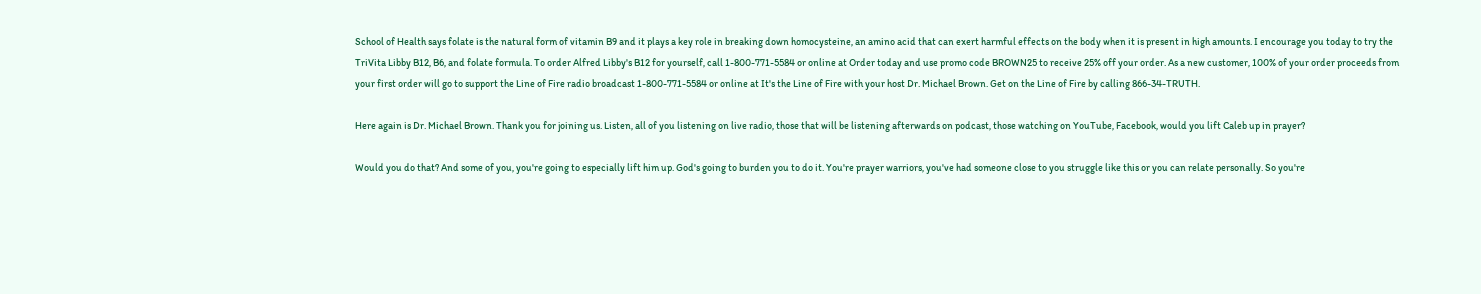School of Health says folate is the natural form of vitamin B9 and it plays a key role in breaking down homocysteine, an amino acid that can exert harmful effects on the body when it is present in high amounts. I encourage you today to try the TriVita Libby B12, B6, and folate formula. To order Alfred Libby's B12 for yourself, call 1-800-771-5584 or online at Order today and use promo code BROWN25 to receive 25% off your order. As a new customer, 100% of your order proceeds from your first order will go to support the Line of Fire radio broadcast 1-800-771-5584 or online at It's the Line of Fire with your host Dr. Michael Brown. Get on the Line of Fire by calling 866-34-TRUTH.

Here again is Dr. Michael Brown. Thank you for joining us. Listen, all of you listening on live radio, those that will be listening afterwards on podcast, those watching on YouTube, Facebook, would you lift Caleb up in prayer?

Would you do that? And some of you, you're going to especially lift him up. God's going to burden you to do it. You're prayer warriors, you've had someone close to you struggle like this or you can relate personally. So you're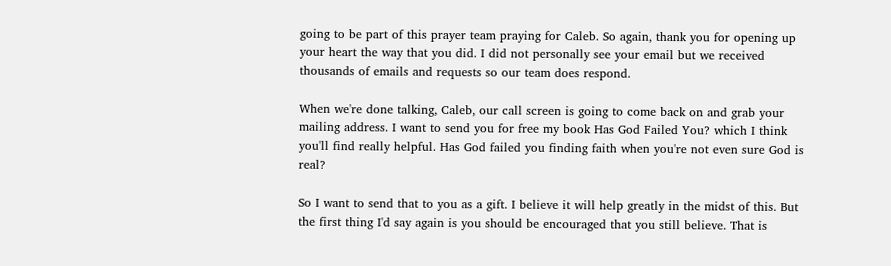going to be part of this prayer team praying for Caleb. So again, thank you for opening up your heart the way that you did. I did not personally see your email but we received thousands of emails and requests so our team does respond.

When we're done talking, Caleb, our call screen is going to come back on and grab your mailing address. I want to send you for free my book Has God Failed You? which I think you'll find really helpful. Has God failed you finding faith when you're not even sure God is real?

So I want to send that to you as a gift. I believe it will help greatly in the midst of this. But the first thing I'd say again is you should be encouraged that you still believe. That is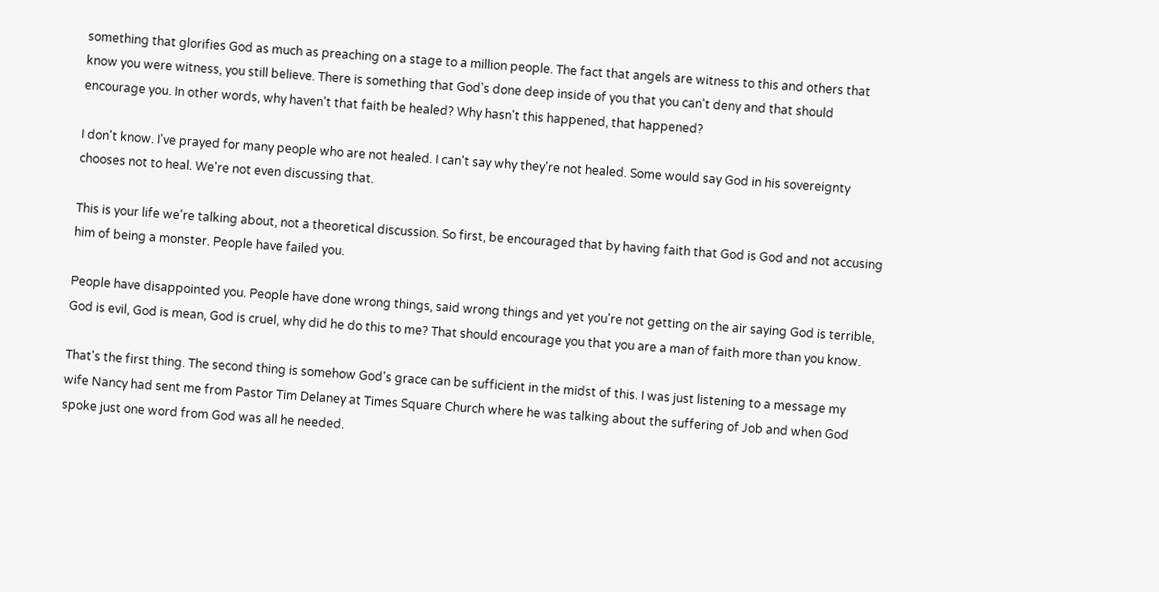something that glorifies God as much as preaching on a stage to a million people. The fact that angels are witness to this and others that know you were witness, you still believe. There is something that God's done deep inside of you that you can't deny and that should encourage you. In other words, why haven't that faith be healed? Why hasn't this happened, that happened?

I don't know. I've prayed for many people who are not healed. I can't say why they're not healed. Some would say God in his sovereignty chooses not to heal. We're not even discussing that.

This is your life we're talking about, not a theoretical discussion. So first, be encouraged that by having faith that God is God and not accusing him of being a monster. People have failed you.

People have disappointed you. People have done wrong things, said wrong things and yet you're not getting on the air saying God is terrible, God is evil, God is mean, God is cruel, why did he do this to me? That should encourage you that you are a man of faith more than you know.

That's the first thing. The second thing is somehow God's grace can be sufficient in the midst of this. I was just listening to a message my wife Nancy had sent me from Pastor Tim Delaney at Times Square Church where he was talking about the suffering of Job and when God spoke just one word from God was all he needed.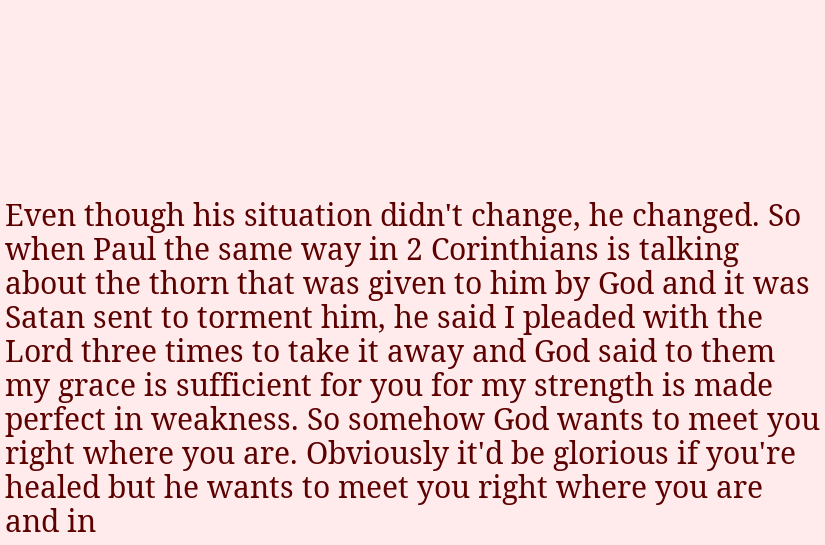Even though his situation didn't change, he changed. So when Paul the same way in 2 Corinthians is talking about the thorn that was given to him by God and it was Satan sent to torment him, he said I pleaded with the Lord three times to take it away and God said to them my grace is sufficient for you for my strength is made perfect in weakness. So somehow God wants to meet you right where you are. Obviously it'd be glorious if you're healed but he wants to meet you right where you are and in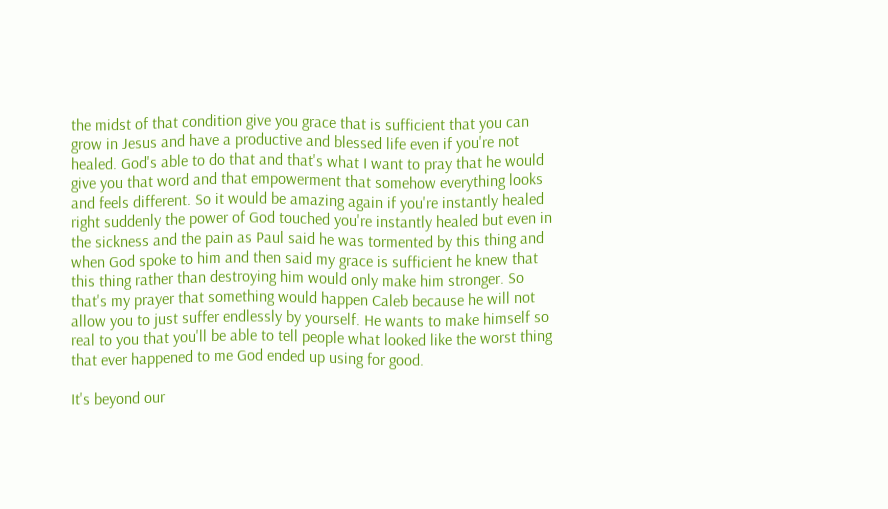the midst of that condition give you grace that is sufficient that you can grow in Jesus and have a productive and blessed life even if you're not healed. God's able to do that and that's what I want to pray that he would give you that word and that empowerment that somehow everything looks and feels different. So it would be amazing again if you're instantly healed right suddenly the power of God touched you're instantly healed but even in the sickness and the pain as Paul said he was tormented by this thing and when God spoke to him and then said my grace is sufficient he knew that this thing rather than destroying him would only make him stronger. So that's my prayer that something would happen Caleb because he will not allow you to just suffer endlessly by yourself. He wants to make himself so real to you that you'll be able to tell people what looked like the worst thing that ever happened to me God ended up using for good.

It's beyond our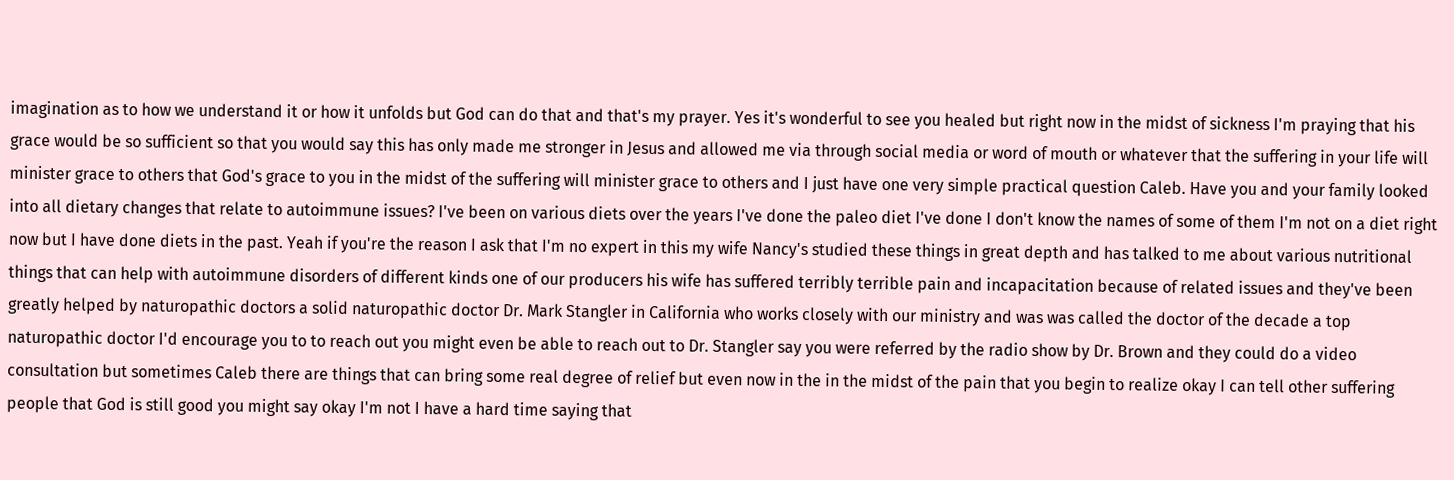imagination as to how we understand it or how it unfolds but God can do that and that's my prayer. Yes it's wonderful to see you healed but right now in the midst of sickness I'm praying that his grace would be so sufficient so that you would say this has only made me stronger in Jesus and allowed me via through social media or word of mouth or whatever that the suffering in your life will minister grace to others that God's grace to you in the midst of the suffering will minister grace to others and I just have one very simple practical question Caleb. Have you and your family looked into all dietary changes that relate to autoimmune issues? I've been on various diets over the years I've done the paleo diet I've done I don't know the names of some of them I'm not on a diet right now but I have done diets in the past. Yeah if you're the reason I ask that I'm no expert in this my wife Nancy's studied these things in great depth and has talked to me about various nutritional things that can help with autoimmune disorders of different kinds one of our producers his wife has suffered terribly terrible pain and incapacitation because of related issues and they've been greatly helped by naturopathic doctors a solid naturopathic doctor Dr. Mark Stangler in California who works closely with our ministry and was was called the doctor of the decade a top naturopathic doctor I'd encourage you to to reach out you might even be able to reach out to Dr. Stangler say you were referred by the radio show by Dr. Brown and they could do a video consultation but sometimes Caleb there are things that can bring some real degree of relief but even now in the in the midst of the pain that you begin to realize okay I can tell other suffering people that God is still good you might say okay I'm not I have a hard time saying that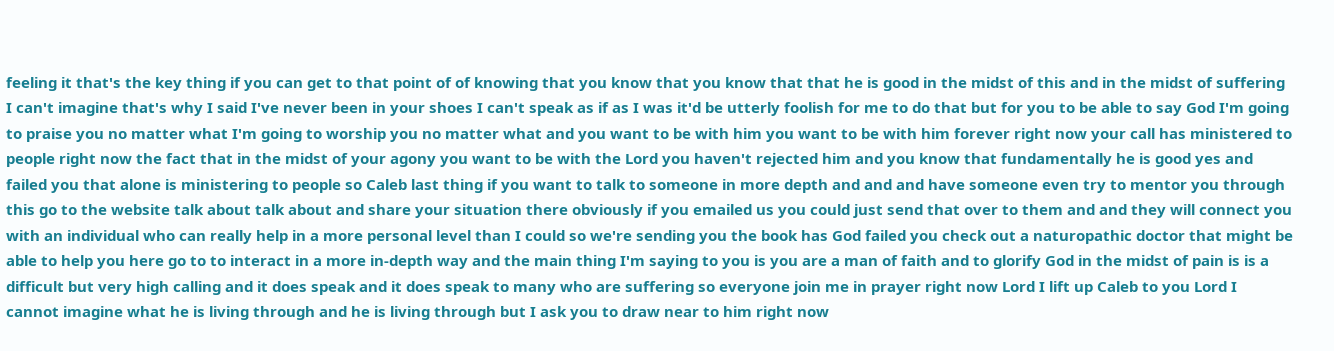feeling it that's the key thing if you can get to that point of of knowing that you know that you know that that he is good in the midst of this and in the midst of suffering I can't imagine that's why I said I've never been in your shoes I can't speak as if as I was it'd be utterly foolish for me to do that but for you to be able to say God I'm going to praise you no matter what I'm going to worship you no matter what and you want to be with him you want to be with him forever right now your call has ministered to people right now the fact that in the midst of your agony you want to be with the Lord you haven't rejected him and you know that fundamentally he is good yes and failed you that alone is ministering to people so Caleb last thing if you want to talk to someone in more depth and and and have someone even try to mentor you through this go to the website talk about talk about and share your situation there obviously if you emailed us you could just send that over to them and and they will connect you with an individual who can really help in a more personal level than I could so we're sending you the book has God failed you check out a naturopathic doctor that might be able to help you here go to to interact in a more in-depth way and the main thing I'm saying to you is you are a man of faith and to glorify God in the midst of pain is is a difficult but very high calling and it does speak and it does speak to many who are suffering so everyone join me in prayer right now Lord I lift up Caleb to you Lord I cannot imagine what he is living through and he is living through but I ask you to draw near to him right now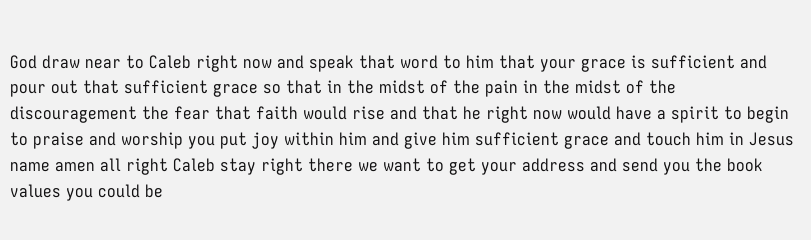God draw near to Caleb right now and speak that word to him that your grace is sufficient and pour out that sufficient grace so that in the midst of the pain in the midst of the discouragement the fear that faith would rise and that he right now would have a spirit to begin to praise and worship you put joy within him and give him sufficient grace and touch him in Jesus name amen all right Caleb stay right there we want to get your address and send you the book values you could be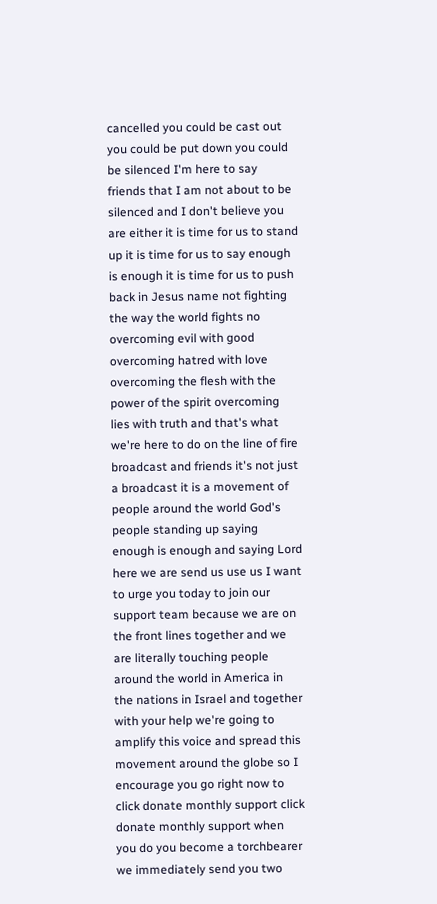cancelled you could be cast out you could be put down you could be silenced I'm here to say friends that I am not about to be silenced and I don't believe you are either it is time for us to stand up it is time for us to say enough is enough it is time for us to push back in Jesus name not fighting the way the world fights no overcoming evil with good overcoming hatred with love overcoming the flesh with the power of the spirit overcoming lies with truth and that's what we're here to do on the line of fire broadcast and friends it's not just a broadcast it is a movement of people around the world God's people standing up saying enough is enough and saying Lord here we are send us use us I want to urge you today to join our support team because we are on the front lines together and we are literally touching people around the world in America in the nations in Israel and together with your help we're going to amplify this voice and spread this movement around the globe so I encourage you go right now to click donate monthly support click donate monthly support when you do you become a torchbearer we immediately send you two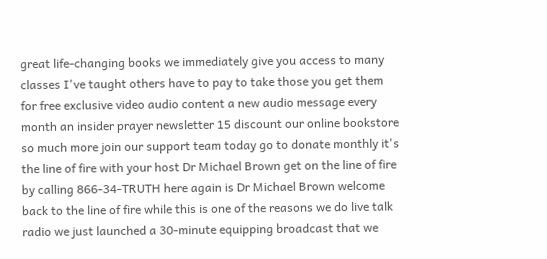great life-changing books we immediately give you access to many classes I've taught others have to pay to take those you get them for free exclusive video audio content a new audio message every month an insider prayer newsletter 15 discount our online bookstore so much more join our support team today go to donate monthly it's the line of fire with your host Dr Michael Brown get on the line of fire by calling 866-34-TRUTH here again is Dr Michael Brown welcome back to the line of fire while this is one of the reasons we do live talk radio we just launched a 30-minute equipping broadcast that we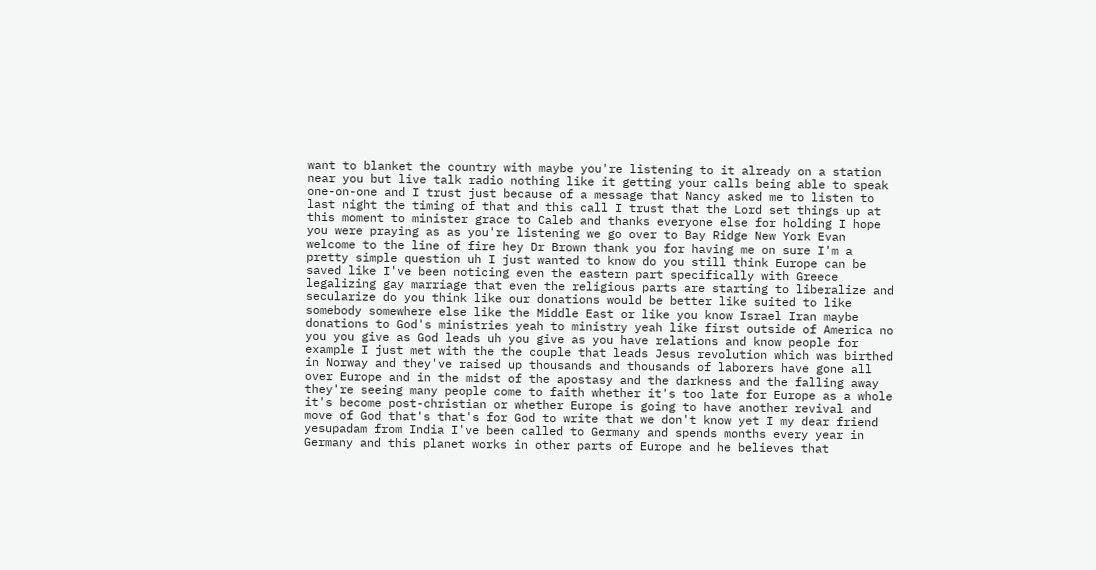want to blanket the country with maybe you're listening to it already on a station near you but live talk radio nothing like it getting your calls being able to speak one-on-one and I trust just because of a message that Nancy asked me to listen to last night the timing of that and this call I trust that the Lord set things up at this moment to minister grace to Caleb and thanks everyone else for holding I hope you were praying as as you're listening we go over to Bay Ridge New York Evan welcome to the line of fire hey Dr Brown thank you for having me on sure I'm a pretty simple question uh I just wanted to know do you still think Europe can be saved like I've been noticing even the eastern part specifically with Greece legalizing gay marriage that even the religious parts are starting to liberalize and secularize do you think like our donations would be better like suited to like somebody somewhere else like the Middle East or like you know Israel Iran maybe donations to God's ministries yeah to ministry yeah like first outside of America no you you give as God leads uh you give as you have relations and know people for example I just met with the the couple that leads Jesus revolution which was birthed in Norway and they've raised up thousands and thousands of laborers have gone all over Europe and in the midst of the apostasy and the darkness and the falling away they're seeing many people come to faith whether it's too late for Europe as a whole it's become post-christian or whether Europe is going to have another revival and move of God that's that's for God to write that we don't know yet I my dear friend yesupadam from India I've been called to Germany and spends months every year in Germany and this planet works in other parts of Europe and he believes that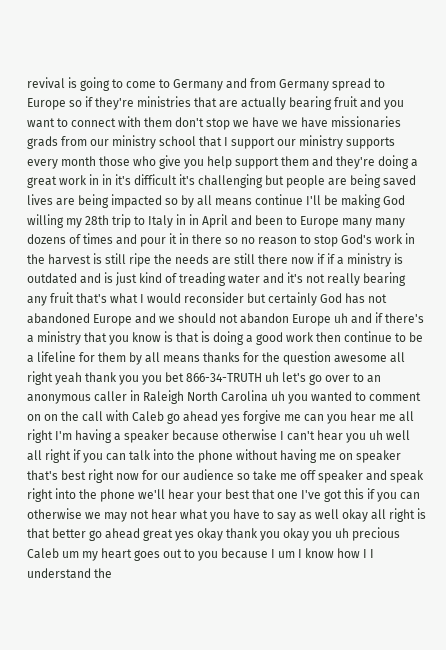revival is going to come to Germany and from Germany spread to Europe so if they're ministries that are actually bearing fruit and you want to connect with them don't stop we have we have missionaries grads from our ministry school that I support our ministry supports every month those who give you help support them and they're doing a great work in in it's difficult it's challenging but people are being saved lives are being impacted so by all means continue I'll be making God willing my 28th trip to Italy in in April and been to Europe many many dozens of times and pour it in there so no reason to stop God's work in the harvest is still ripe the needs are still there now if if a ministry is outdated and is just kind of treading water and it's not really bearing any fruit that's what I would reconsider but certainly God has not abandoned Europe and we should not abandon Europe uh and if there's a ministry that you know is that is doing a good work then continue to be a lifeline for them by all means thanks for the question awesome all right yeah thank you you bet 866-34-TRUTH uh let's go over to an anonymous caller in Raleigh North Carolina uh you wanted to comment on on the call with Caleb go ahead yes forgive me can you hear me all right I'm having a speaker because otherwise I can't hear you uh well all right if you can talk into the phone without having me on speaker that's best right now for our audience so take me off speaker and speak right into the phone we'll hear your best that one I've got this if you can otherwise we may not hear what you have to say as well okay all right is that better go ahead great yes okay thank you okay you uh precious Caleb um my heart goes out to you because I um I know how I I understand the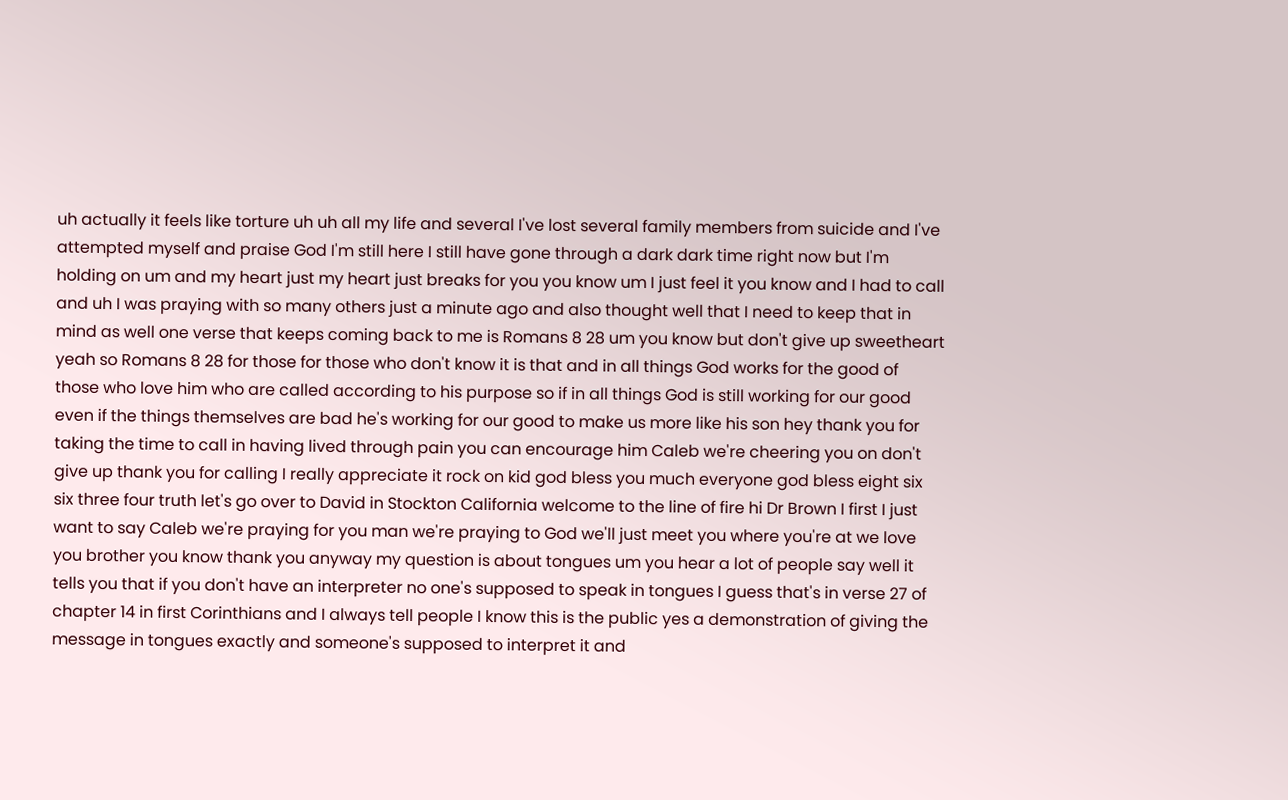uh actually it feels like torture uh uh all my life and several I've lost several family members from suicide and I've attempted myself and praise God I'm still here I still have gone through a dark dark time right now but I'm holding on um and my heart just my heart just breaks for you you know um I just feel it you know and I had to call and uh I was praying with so many others just a minute ago and also thought well that I need to keep that in mind as well one verse that keeps coming back to me is Romans 8 28 um you know but don't give up sweetheart yeah so Romans 8 28 for those for those who don't know it is that and in all things God works for the good of those who love him who are called according to his purpose so if in all things God is still working for our good even if the things themselves are bad he's working for our good to make us more like his son hey thank you for taking the time to call in having lived through pain you can encourage him Caleb we're cheering you on don't give up thank you for calling I really appreciate it rock on kid god bless you much everyone god bless eight six six three four truth let's go over to David in Stockton California welcome to the line of fire hi Dr Brown I first I just want to say Caleb we're praying for you man we're praying to God we'll just meet you where you're at we love you brother you know thank you anyway my question is about tongues um you hear a lot of people say well it tells you that if you don't have an interpreter no one's supposed to speak in tongues I guess that's in verse 27 of chapter 14 in first Corinthians and I always tell people I know this is the public yes a demonstration of giving the message in tongues exactly and someone's supposed to interpret it and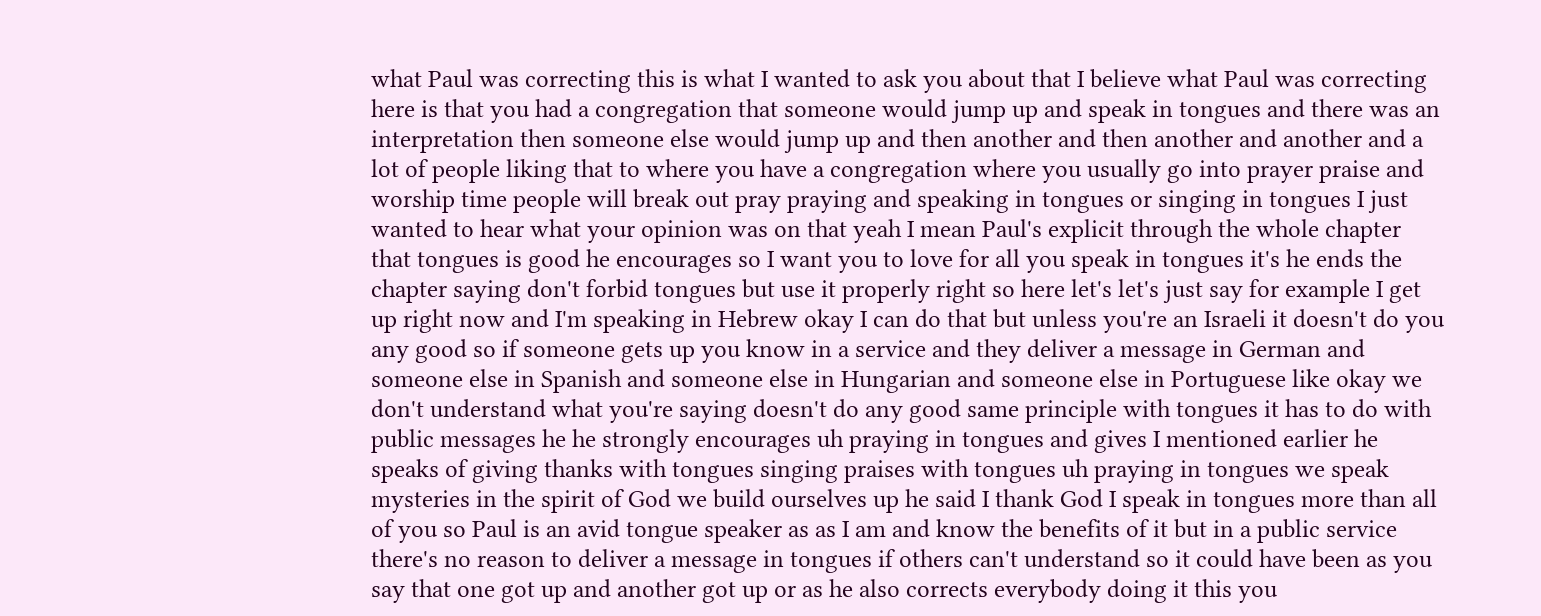what Paul was correcting this is what I wanted to ask you about that I believe what Paul was correcting here is that you had a congregation that someone would jump up and speak in tongues and there was an interpretation then someone else would jump up and then another and then another and another and a lot of people liking that to where you have a congregation where you usually go into prayer praise and worship time people will break out pray praying and speaking in tongues or singing in tongues I just wanted to hear what your opinion was on that yeah I mean Paul's explicit through the whole chapter that tongues is good he encourages so I want you to love for all you speak in tongues it's he ends the chapter saying don't forbid tongues but use it properly right so here let's let's just say for example I get up right now and I'm speaking in Hebrew okay I can do that but unless you're an Israeli it doesn't do you any good so if someone gets up you know in a service and they deliver a message in German and someone else in Spanish and someone else in Hungarian and someone else in Portuguese like okay we don't understand what you're saying doesn't do any good same principle with tongues it has to do with public messages he he strongly encourages uh praying in tongues and gives I mentioned earlier he speaks of giving thanks with tongues singing praises with tongues uh praying in tongues we speak mysteries in the spirit of God we build ourselves up he said I thank God I speak in tongues more than all of you so Paul is an avid tongue speaker as as I am and know the benefits of it but in a public service there's no reason to deliver a message in tongues if others can't understand so it could have been as you say that one got up and another got up or as he also corrects everybody doing it this you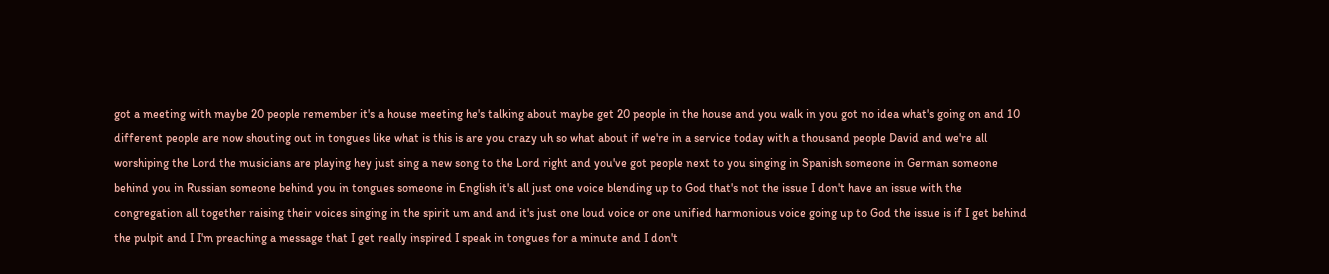got a meeting with maybe 20 people remember it's a house meeting he's talking about maybe get 20 people in the house and you walk in you got no idea what's going on and 10 different people are now shouting out in tongues like what is this is are you crazy uh so what about if we're in a service today with a thousand people David and we're all worshiping the Lord the musicians are playing hey just sing a new song to the Lord right and you've got people next to you singing in Spanish someone in German someone behind you in Russian someone behind you in tongues someone in English it's all just one voice blending up to God that's not the issue I don't have an issue with the congregation all together raising their voices singing in the spirit um and and it's just one loud voice or one unified harmonious voice going up to God the issue is if I get behind the pulpit and I I'm preaching a message that I get really inspired I speak in tongues for a minute and I don't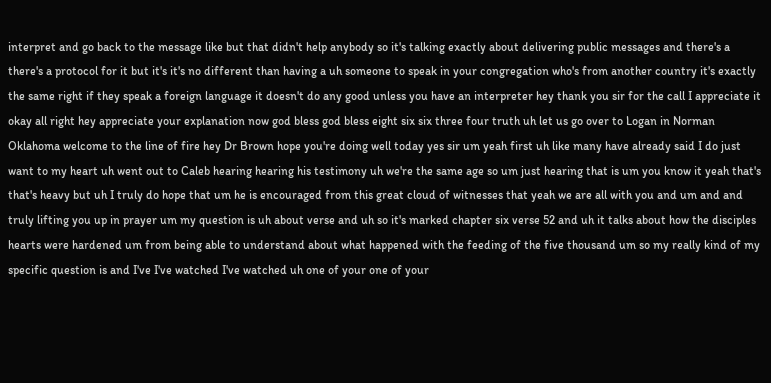interpret and go back to the message like but that didn't help anybody so it's talking exactly about delivering public messages and there's a there's a protocol for it but it's it's no different than having a uh someone to speak in your congregation who's from another country it's exactly the same right if they speak a foreign language it doesn't do any good unless you have an interpreter hey thank you sir for the call I appreciate it okay all right hey appreciate your explanation now god bless god bless eight six six three four truth uh let us go over to Logan in Norman Oklahoma welcome to the line of fire hey Dr Brown hope you're doing well today yes sir um yeah first uh like many have already said I do just want to my heart uh went out to Caleb hearing hearing his testimony uh we're the same age so um just hearing that is um you know it yeah that's that's heavy but uh I truly do hope that um he is encouraged from this great cloud of witnesses that yeah we are all with you and um and and truly lifting you up in prayer um my question is uh about verse and uh so it's marked chapter six verse 52 and uh it talks about how the disciples hearts were hardened um from being able to understand about what happened with the feeding of the five thousand um so my really kind of my specific question is and I've I've watched I've watched uh one of your one of your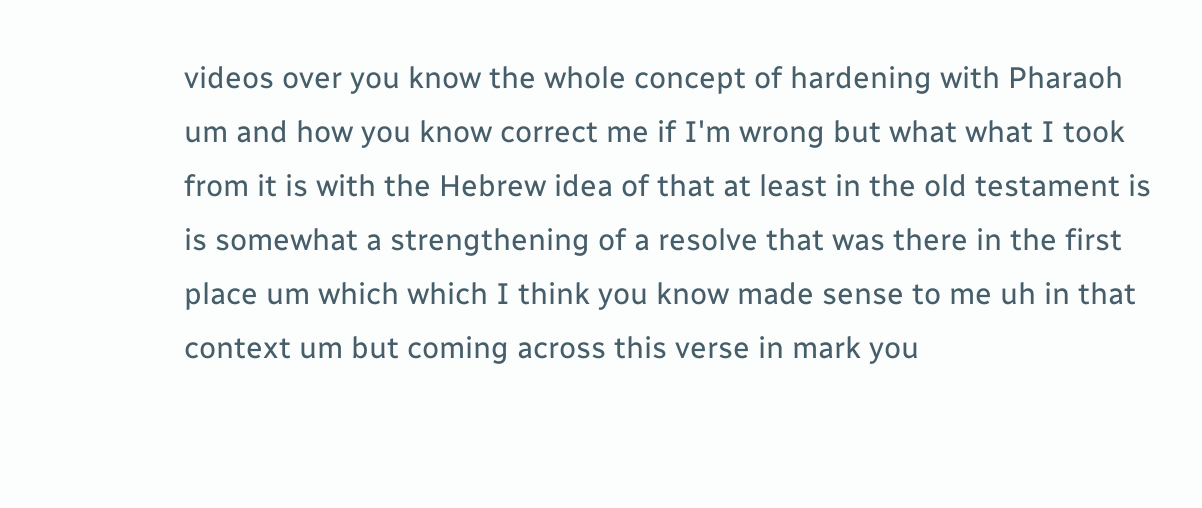videos over you know the whole concept of hardening with Pharaoh um and how you know correct me if I'm wrong but what what I took from it is with the Hebrew idea of that at least in the old testament is is somewhat a strengthening of a resolve that was there in the first place um which which I think you know made sense to me uh in that context um but coming across this verse in mark you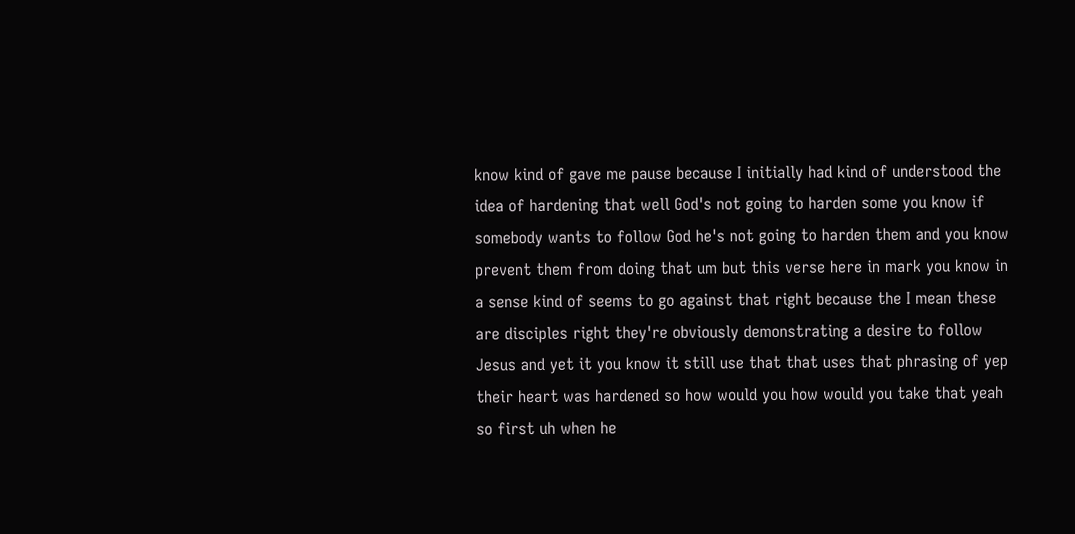know kind of gave me pause because I initially had kind of understood the idea of hardening that well God's not going to harden some you know if somebody wants to follow God he's not going to harden them and you know prevent them from doing that um but this verse here in mark you know in a sense kind of seems to go against that right because the I mean these are disciples right they're obviously demonstrating a desire to follow Jesus and yet it you know it still use that that uses that phrasing of yep their heart was hardened so how would you how would you take that yeah so first uh when he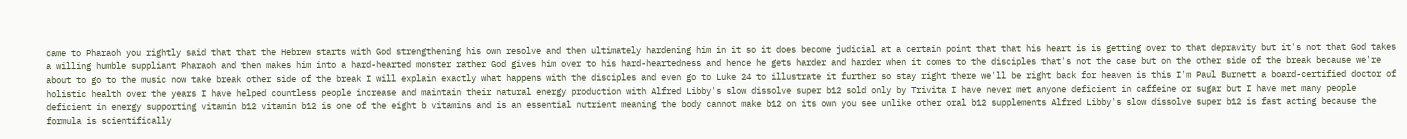came to Pharaoh you rightly said that that the Hebrew starts with God strengthening his own resolve and then ultimately hardening him in it so it does become judicial at a certain point that that his heart is is getting over to that depravity but it's not that God takes a willing humble suppliant Pharaoh and then makes him into a hard-hearted monster rather God gives him over to his hard-heartedness and hence he gets harder and harder when it comes to the disciples that's not the case but on the other side of the break because we're about to go to the music now take break other side of the break I will explain exactly what happens with the disciples and even go to Luke 24 to illustrate it further so stay right there we'll be right back for heaven is this I'm Paul Burnett a board-certified doctor of holistic health over the years I have helped countless people increase and maintain their natural energy production with Alfred Libby's slow dissolve super b12 sold only by Trivita I have never met anyone deficient in caffeine or sugar but I have met many people deficient in energy supporting vitamin b12 vitamin b12 is one of the eight b vitamins and is an essential nutrient meaning the body cannot make b12 on its own you see unlike other oral b12 supplements Alfred Libby's slow dissolve super b12 is fast acting because the formula is scientifically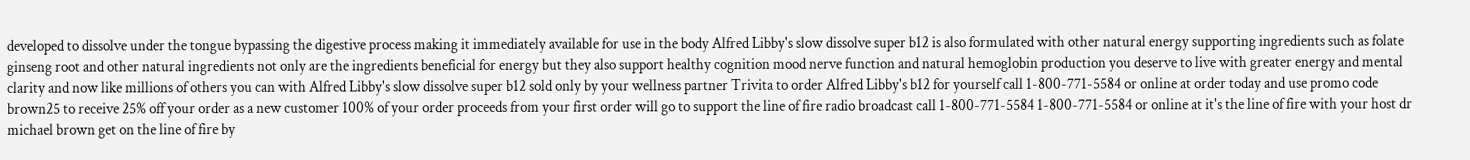developed to dissolve under the tongue bypassing the digestive process making it immediately available for use in the body Alfred Libby's slow dissolve super b12 is also formulated with other natural energy supporting ingredients such as folate ginseng root and other natural ingredients not only are the ingredients beneficial for energy but they also support healthy cognition mood nerve function and natural hemoglobin production you deserve to live with greater energy and mental clarity and now like millions of others you can with Alfred Libby's slow dissolve super b12 sold only by your wellness partner Trivita to order Alfred Libby's b12 for yourself call 1-800-771-5584 or online at order today and use promo code brown25 to receive 25% off your order as a new customer 100% of your order proceeds from your first order will go to support the line of fire radio broadcast call 1-800-771-5584 1-800-771-5584 or online at it's the line of fire with your host dr michael brown get on the line of fire by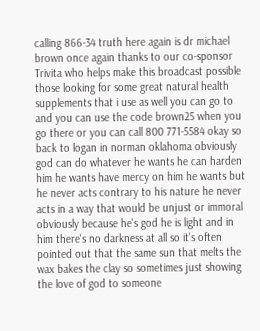calling 866-34 truth here again is dr michael brown once again thanks to our co-sponsor Trivita who helps make this broadcast possible those looking for some great natural health supplements that i use as well you can go to and you can use the code brown25 when you go there or you can call 800 771-5584 okay so back to logan in norman oklahoma obviously god can do whatever he wants he can harden him he wants have mercy on him he wants but he never acts contrary to his nature he never acts in a way that would be unjust or immoral obviously because he's god he is light and in him there's no darkness at all so it's often pointed out that the same sun that melts the wax bakes the clay so sometimes just showing the love of god to someone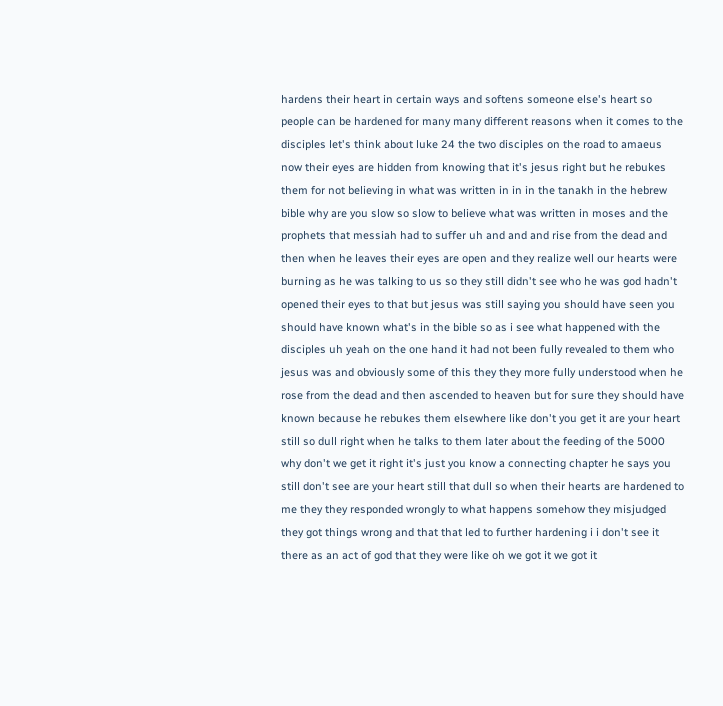hardens their heart in certain ways and softens someone else's heart so people can be hardened for many many different reasons when it comes to the disciples let's think about luke 24 the two disciples on the road to amaeus now their eyes are hidden from knowing that it's jesus right but he rebukes them for not believing in what was written in in in the tanakh in the hebrew bible why are you slow so slow to believe what was written in moses and the prophets that messiah had to suffer uh and and and rise from the dead and then when he leaves their eyes are open and they realize well our hearts were burning as he was talking to us so they still didn't see who he was god hadn't opened their eyes to that but jesus was still saying you should have seen you should have known what's in the bible so as i see what happened with the disciples uh yeah on the one hand it had not been fully revealed to them who jesus was and obviously some of this they they more fully understood when he rose from the dead and then ascended to heaven but for sure they should have known because he rebukes them elsewhere like don't you get it are your heart still so dull right when he talks to them later about the feeding of the 5000 why don't we get it right it's just you know a connecting chapter he says you still don't see are your heart still that dull so when their hearts are hardened to me they they responded wrongly to what happens somehow they misjudged they got things wrong and that that led to further hardening i i don't see it there as an act of god that they were like oh we got it we got it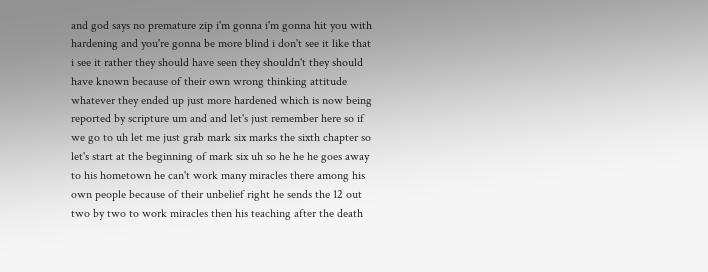and god says no premature zip i'm gonna i'm gonna hit you with hardening and you're gonna be more blind i don't see it like that i see it rather they should have seen they shouldn't they should have known because of their own wrong thinking attitude whatever they ended up just more hardened which is now being reported by scripture um and and let's just remember here so if we go to uh let me just grab mark six marks the sixth chapter so let's start at the beginning of mark six uh so he he he goes away to his hometown he can't work many miracles there among his own people because of their unbelief right he sends the 12 out two by two to work miracles then his teaching after the death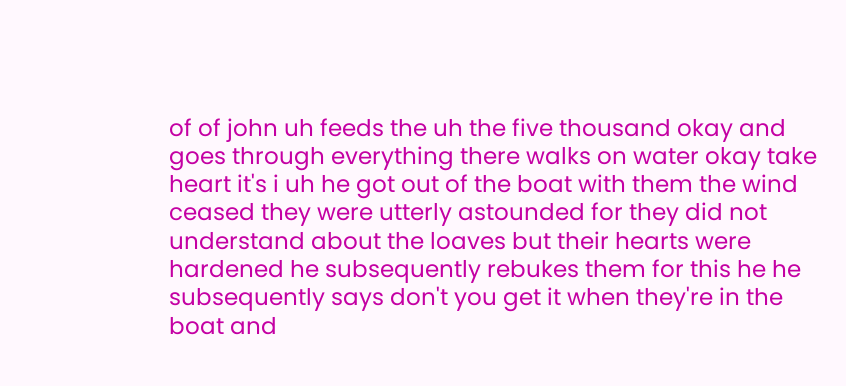of of john uh feeds the uh the five thousand okay and goes through everything there walks on water okay take heart it's i uh he got out of the boat with them the wind ceased they were utterly astounded for they did not understand about the loaves but their hearts were hardened he subsequently rebukes them for this he he subsequently says don't you get it when they're in the boat and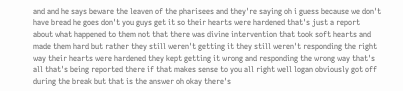and and he says beware the leaven of the pharisees and they're saying oh i guess because we don't have bread he goes don't you guys get it so their hearts were hardened that's just a report about what happened to them not that there was divine intervention that took soft hearts and made them hard but rather they still weren't getting it they still weren't responding the right way their hearts were hardened they kept getting it wrong and responding the wrong way that's all that's being reported there if that makes sense to you all right well logan obviously got off during the break but that is the answer oh okay there's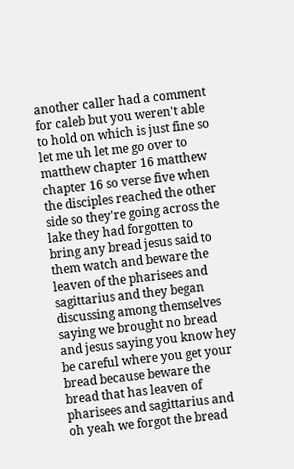another caller had a comment for caleb but you weren't able to hold on which is just fine so let me uh let me go over to matthew chapter 16 matthew chapter 16 so verse five when the disciples reached the other side so they're going across the lake they had forgotten to bring any bread jesus said to them watch and beware the leaven of the pharisees and sagittarius and they began discussing among themselves saying we brought no bread and jesus saying you know hey be careful where you get your bread because beware the bread that has leaven of pharisees and sagittarius and oh yeah we forgot the bread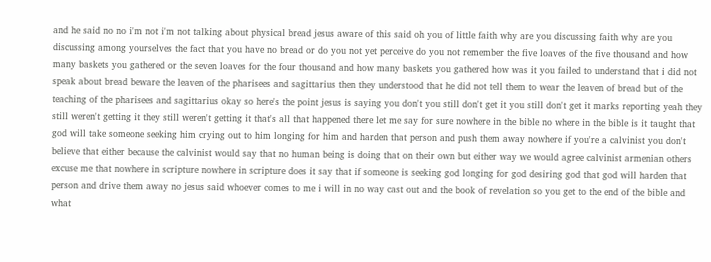and he said no no i'm not i'm not talking about physical bread jesus aware of this said oh you of little faith why are you discussing faith why are you discussing among yourselves the fact that you have no bread or do you not yet perceive do you not remember the five loaves of the five thousand and how many baskets you gathered or the seven loaves for the four thousand and how many baskets you gathered how was it you failed to understand that i did not speak about bread beware the leaven of the pharisees and sagittarius then they understood that he did not tell them to wear the leaven of bread but of the teaching of the pharisees and sagittarius okay so here's the point jesus is saying you don't you still don't get it you still don't get it marks reporting yeah they still weren't getting it they still weren't getting it that's all that happened there let me say for sure nowhere in the bible no where in the bible is it taught that god will take someone seeking him crying out to him longing for him and harden that person and push them away nowhere if you're a calvinist you don't believe that either because the calvinist would say that no human being is doing that on their own but either way we would agree calvinist armenian others excuse me that nowhere in scripture nowhere in scripture does it say that if someone is seeking god longing for god desiring god that god will harden that person and drive them away no jesus said whoever comes to me i will in no way cast out and the book of revelation so you get to the end of the bible and what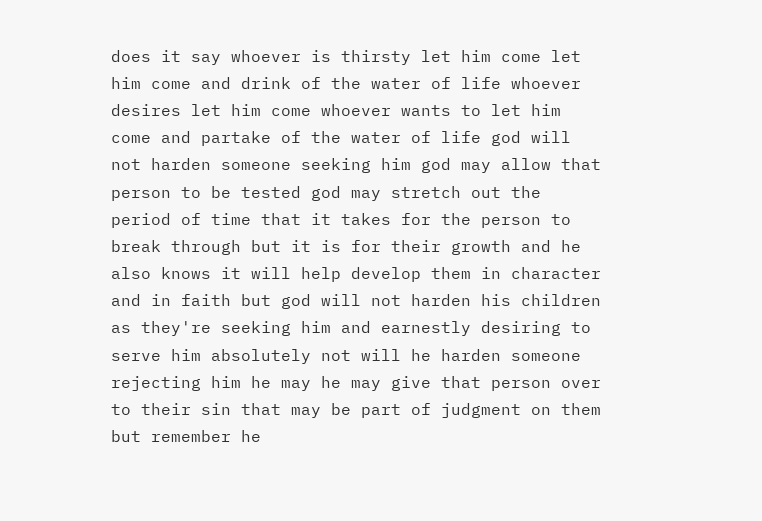does it say whoever is thirsty let him come let him come and drink of the water of life whoever desires let him come whoever wants to let him come and partake of the water of life god will not harden someone seeking him god may allow that person to be tested god may stretch out the period of time that it takes for the person to break through but it is for their growth and he also knows it will help develop them in character and in faith but god will not harden his children as they're seeking him and earnestly desiring to serve him absolutely not will he harden someone rejecting him he may he may give that person over to their sin that may be part of judgment on them but remember he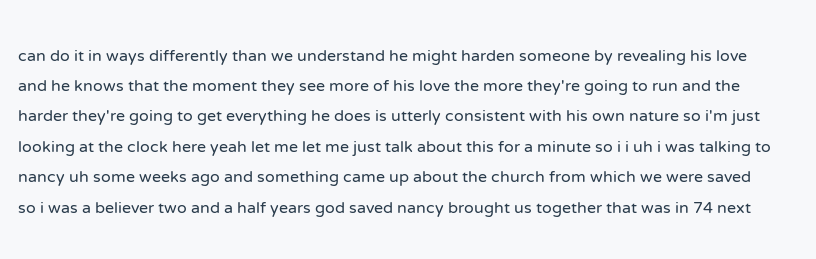can do it in ways differently than we understand he might harden someone by revealing his love and he knows that the moment they see more of his love the more they're going to run and the harder they're going to get everything he does is utterly consistent with his own nature so i'm just looking at the clock here yeah let me let me just talk about this for a minute so i i uh i was talking to nancy uh some weeks ago and something came up about the church from which we were saved so i was a believer two and a half years god saved nancy brought us together that was in 74 next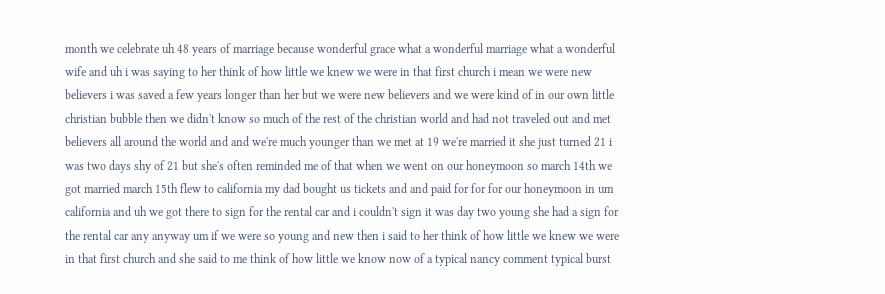month we celebrate uh 48 years of marriage because wonderful grace what a wonderful marriage what a wonderful wife and uh i was saying to her think of how little we knew we were in that first church i mean we were new believers i was saved a few years longer than her but we were new believers and we were kind of in our own little christian bubble then we didn't know so much of the rest of the christian world and had not traveled out and met believers all around the world and and we're much younger than we met at 19 we're married it she just turned 21 i was two days shy of 21 but she's often reminded me of that when we went on our honeymoon so march 14th we got married march 15th flew to california my dad bought us tickets and and paid for for for our honeymoon in um california and uh we got there to sign for the rental car and i couldn't sign it was day two young she had a sign for the rental car any anyway um if we were so young and new then i said to her think of how little we knew we were in that first church and she said to me think of how little we know now of a typical nancy comment typical burst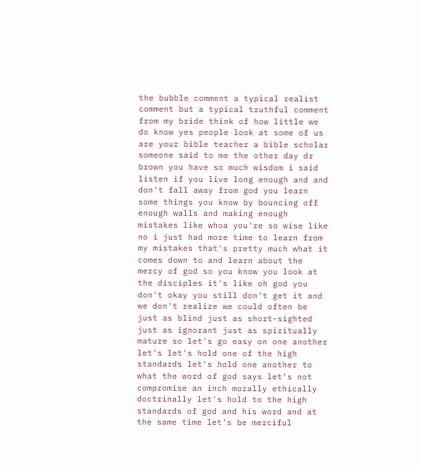the bubble comment a typical realist comment but a typical truthful comment from my bride think of how little we do know yes people look at some of us are your bible teacher a bible scholar someone said to me the other day dr brown you have so much wisdom i said listen if you live long enough and and don't fall away from god you learn some things you know by bouncing off enough walls and making enough mistakes like whoa you're so wise like no i just had more time to learn from my mistakes that's pretty much what it comes down to and learn about the mercy of god so you know you look at the disciples it's like oh god you don't okay you still don't get it and we don't realize we could often be just as blind just as short-sighted just as ignorant just as spiritually mature so let's go easy on one another let's let's hold one of the high standards let's hold one another to what the word of god says let's not compromise an inch morally ethically doctrinally let's hold to the high standards of god and his word and at the same time let's be merciful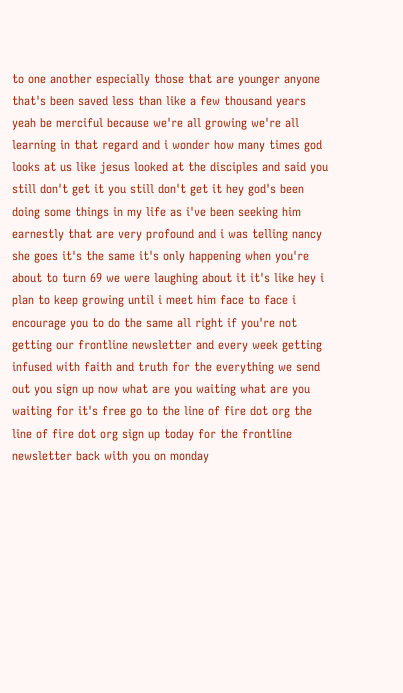to one another especially those that are younger anyone that's been saved less than like a few thousand years yeah be merciful because we're all growing we're all learning in that regard and i wonder how many times god looks at us like jesus looked at the disciples and said you still don't get it you still don't get it hey god's been doing some things in my life as i've been seeking him earnestly that are very profound and i was telling nancy she goes it's the same it's only happening when you're about to turn 69 we were laughing about it it's like hey i plan to keep growing until i meet him face to face i encourage you to do the same all right if you're not getting our frontline newsletter and every week getting infused with faith and truth for the everything we send out you sign up now what are you waiting what are you waiting for it's free go to the line of fire dot org the line of fire dot org sign up today for the frontline newsletter back with you on monday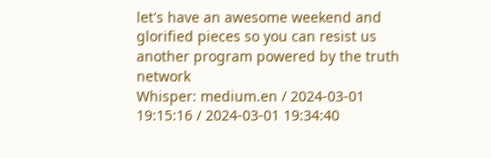let's have an awesome weekend and glorified pieces so you can resist us another program powered by the truth network
Whisper: medium.en / 2024-03-01 19:15:16 / 2024-03-01 19:34:40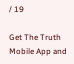/ 19

Get The Truth Mobile App and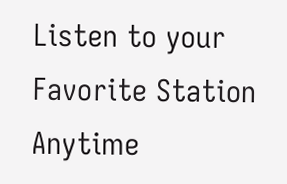Listen to your Favorite Station Anytime